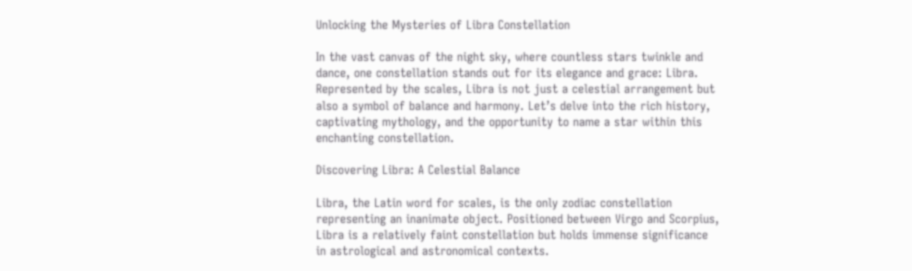Unlocking the Mysteries of Libra Constellation

In the vast canvas of the night sky, where countless stars twinkle and dance, one constellation stands out for its elegance and grace: Libra. Represented by the scales, Libra is not just a celestial arrangement but also a symbol of balance and harmony. Let’s delve into the rich history, captivating mythology, and the opportunity to name a star within this enchanting constellation.

Discovering Libra: A Celestial Balance

Libra, the Latin word for scales, is the only zodiac constellation representing an inanimate object. Positioned between Virgo and Scorpius, Libra is a relatively faint constellation but holds immense significance in astrological and astronomical contexts.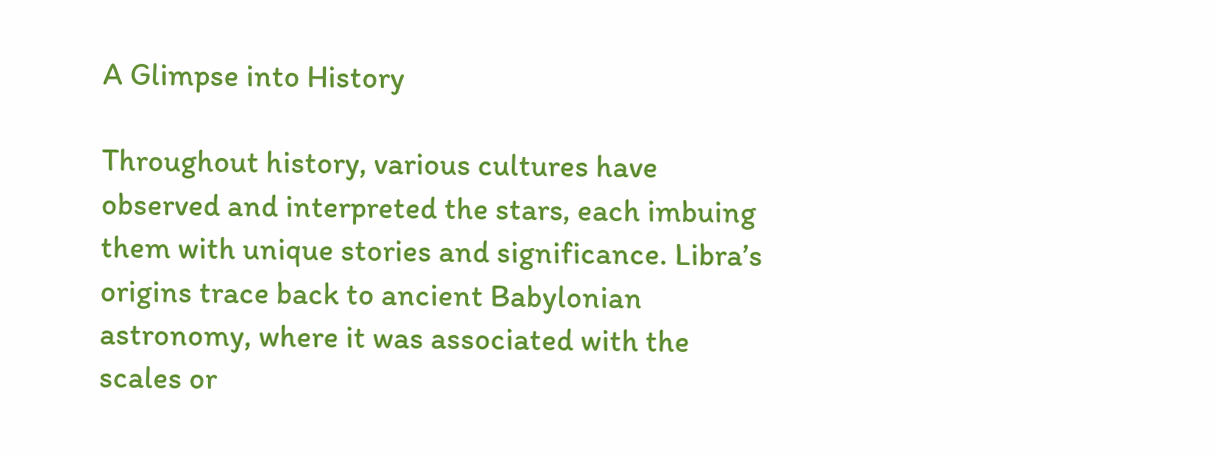A Glimpse into History

Throughout history, various cultures have observed and interpreted the stars, each imbuing them with unique stories and significance. Libra’s origins trace back to ancient Babylonian astronomy, where it was associated with the scales or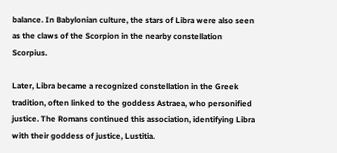balance. In Babylonian culture, the stars of Libra were also seen as the claws of the Scorpion in the nearby constellation Scorpius.

Later, Libra became a recognized constellation in the Greek tradition, often linked to the goddess Astraea, who personified justice. The Romans continued this association, identifying Libra with their goddess of justice, Lustitia.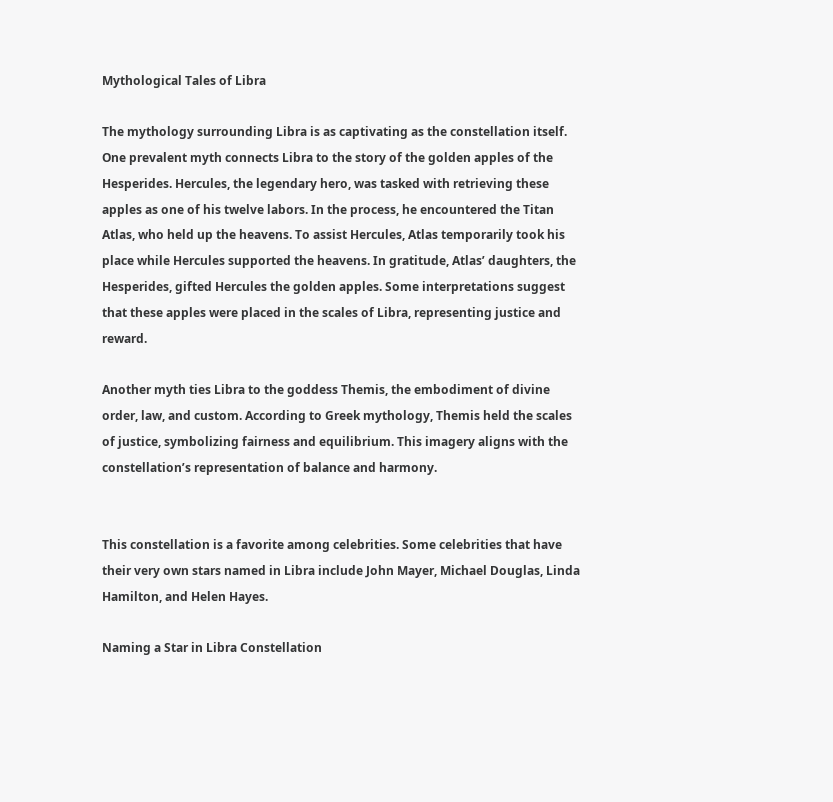Mythological Tales of Libra

The mythology surrounding Libra is as captivating as the constellation itself. One prevalent myth connects Libra to the story of the golden apples of the Hesperides. Hercules, the legendary hero, was tasked with retrieving these apples as one of his twelve labors. In the process, he encountered the Titan Atlas, who held up the heavens. To assist Hercules, Atlas temporarily took his place while Hercules supported the heavens. In gratitude, Atlas’ daughters, the Hesperides, gifted Hercules the golden apples. Some interpretations suggest that these apples were placed in the scales of Libra, representing justice and reward.

Another myth ties Libra to the goddess Themis, the embodiment of divine order, law, and custom. According to Greek mythology, Themis held the scales of justice, symbolizing fairness and equilibrium. This imagery aligns with the constellation’s representation of balance and harmony.


This constellation is a favorite among celebrities. Some celebrities that have their very own stars named in Libra include John Mayer, Michael Douglas, Linda Hamilton, and Helen Hayes.

Naming a Star in Libra Constellation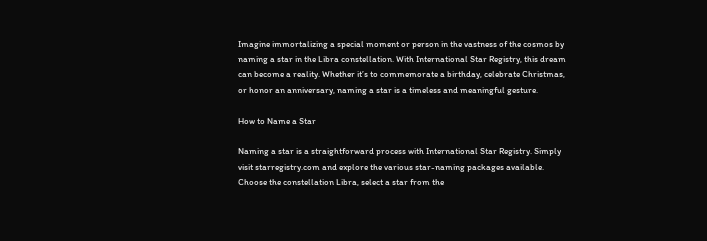Imagine immortalizing a special moment or person in the vastness of the cosmos by naming a star in the Libra constellation. With International Star Registry, this dream can become a reality. Whether it’s to commemorate a birthday, celebrate Christmas, or honor an anniversary, naming a star is a timeless and meaningful gesture.

How to Name a Star

Naming a star is a straightforward process with International Star Registry. Simply visit starregistry.com and explore the various star-naming packages available. Choose the constellation Libra, select a star from the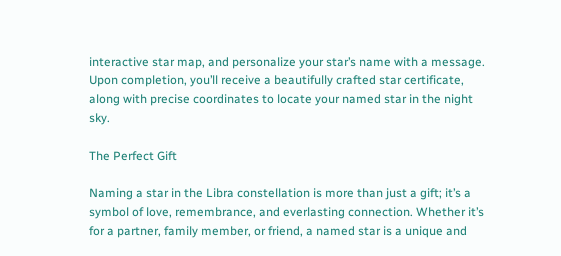interactive star map, and personalize your star’s name with a message. Upon completion, you’ll receive a beautifully crafted star certificate, along with precise coordinates to locate your named star in the night sky.

The Perfect Gift

Naming a star in the Libra constellation is more than just a gift; it’s a symbol of love, remembrance, and everlasting connection. Whether it’s for a partner, family member, or friend, a named star is a unique and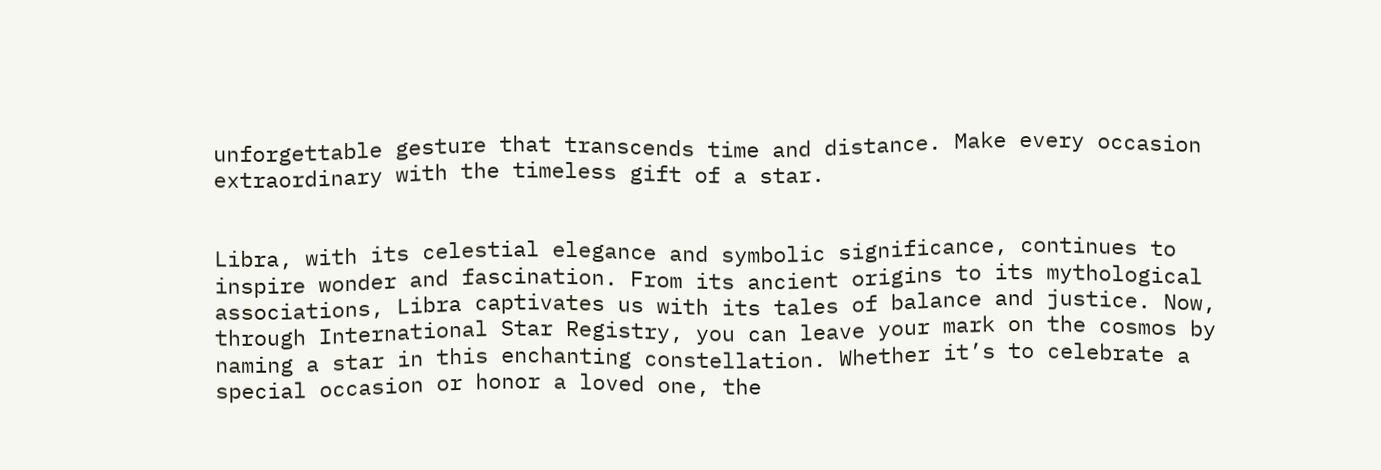unforgettable gesture that transcends time and distance. Make every occasion extraordinary with the timeless gift of a star.


Libra, with its celestial elegance and symbolic significance, continues to inspire wonder and fascination. From its ancient origins to its mythological associations, Libra captivates us with its tales of balance and justice. Now, through International Star Registry, you can leave your mark on the cosmos by naming a star in this enchanting constellation. Whether it’s to celebrate a special occasion or honor a loved one, the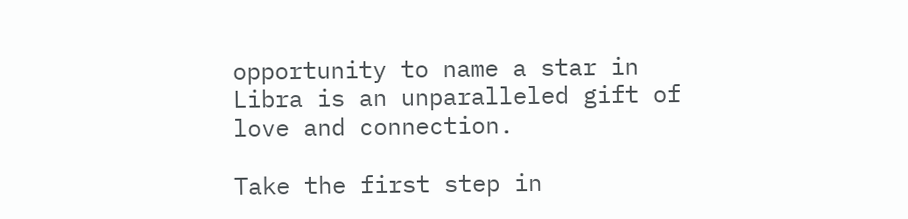opportunity to name a star in Libra is an unparalleled gift of love and connection.

Take the first step in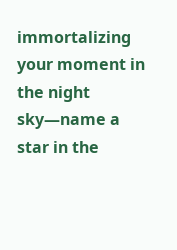immortalizing your moment in the night sky—name a star in the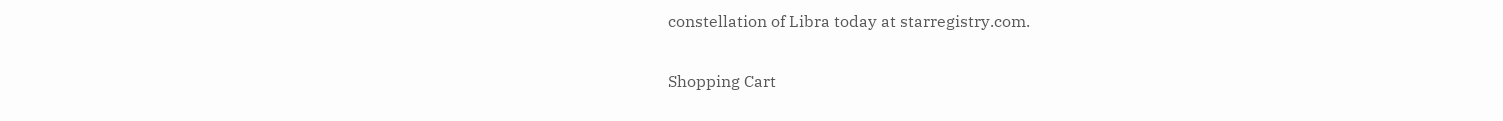constellation of Libra today at starregistry.com.

Shopping Cart